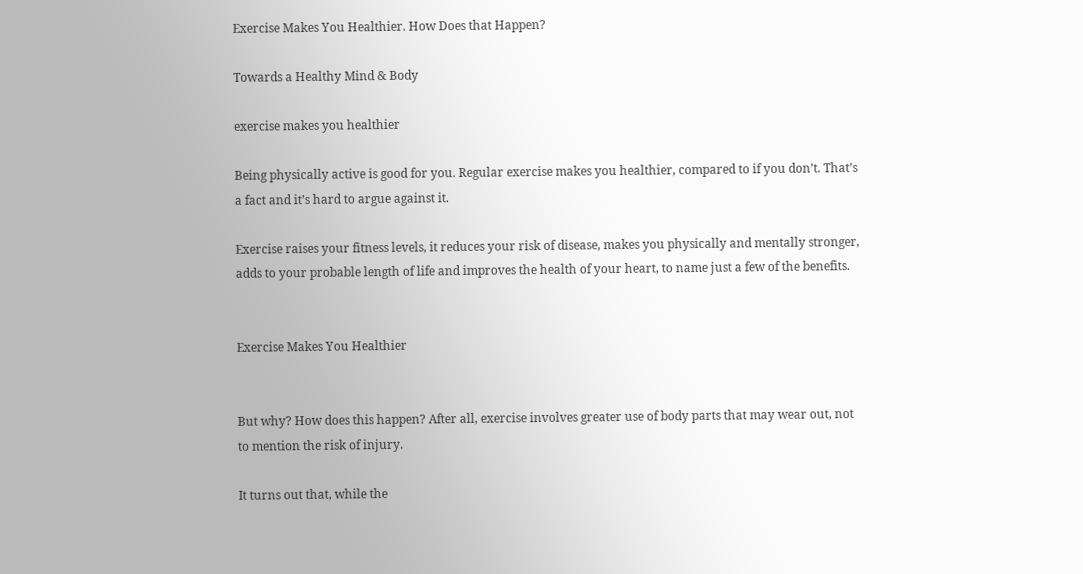Exercise Makes You Healthier. How Does that Happen?

Towards a Healthy Mind & Body

exercise makes you healthier

Being physically active is good for you. Regular exercise makes you healthier, compared to if you don’t. That’s a fact and it’s hard to argue against it.

Exercise raises your fitness levels, it reduces your risk of disease, makes you physically and mentally stronger, adds to your probable length of life and improves the health of your heart, to name just a few of the benefits.


Exercise Makes You Healthier


But why? How does this happen? After all, exercise involves greater use of body parts that may wear out, not to mention the risk of injury.

It turns out that, while the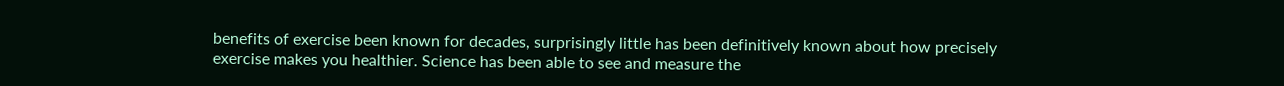benefits of exercise been known for decades, surprisingly little has been definitively known about how precisely exercise makes you healthier. Science has been able to see and measure the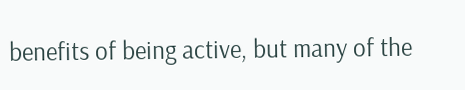benefits of being active, but many of the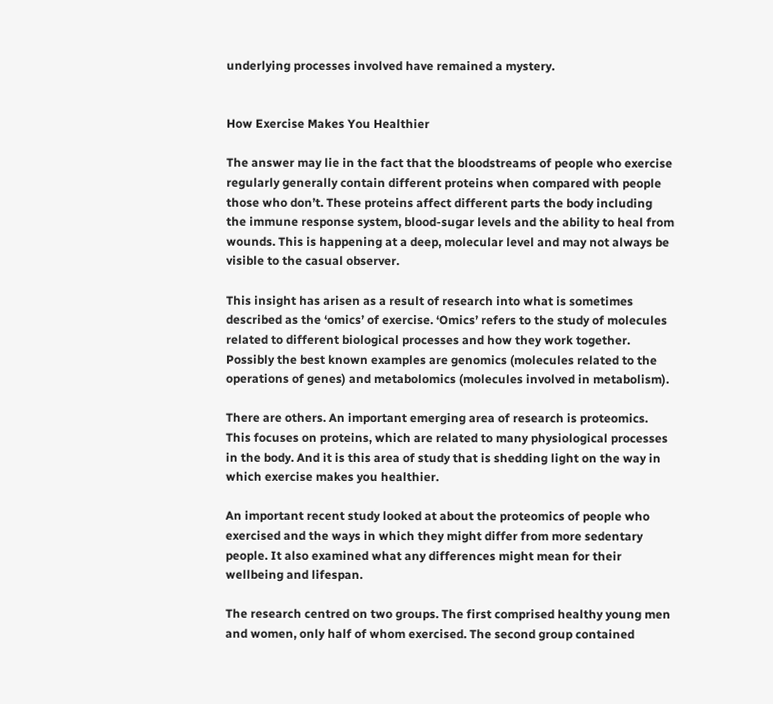underlying processes involved have remained a mystery.


How Exercise Makes You Healthier

The answer may lie in the fact that the bloodstreams of people who exercise regularly generally contain different proteins when compared with people those who don’t. These proteins affect different parts the body including the immune response system, blood-sugar levels and the ability to heal from wounds. This is happening at a deep, molecular level and may not always be visible to the casual observer.

This insight has arisen as a result of research into what is sometimes described as the ‘omics’ of exercise. ‘Omics’ refers to the study of molecules related to different biological processes and how they work together. Possibly the best known examples are genomics (molecules related to the operations of genes) and metabolomics (molecules involved in metabolism).

There are others. An important emerging area of research is proteomics. This focuses on proteins, which are related to many physiological processes in the body. And it is this area of study that is shedding light on the way in which exercise makes you healthier.

An important recent study looked at about the proteomics of people who exercised and the ways in which they might differ from more sedentary people. It also examined what any differences might mean for their wellbeing and lifespan.

The research centred on two groups. The first comprised healthy young men and women, only half of whom exercised. The second group contained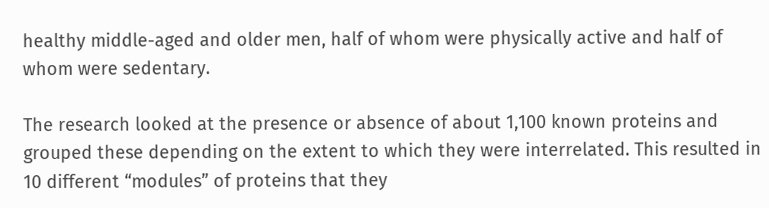healthy middle-aged and older men, half of whom were physically active and half of whom were sedentary.

The research looked at the presence or absence of about 1,100 known proteins and grouped these depending on the extent to which they were interrelated. This resulted in 10 different “modules” of proteins that they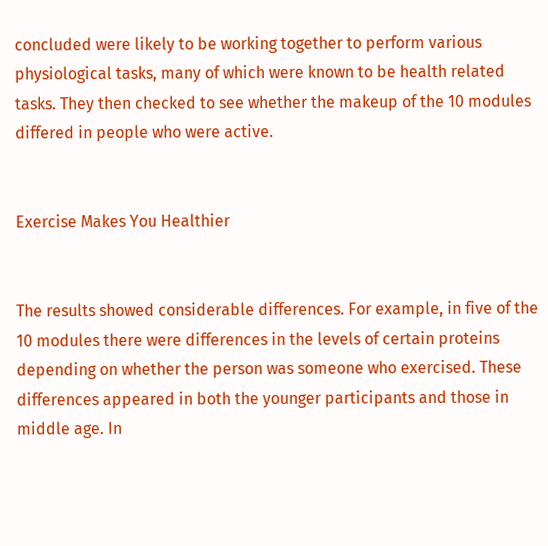concluded were likely to be working together to perform various physiological tasks, many of which were known to be health related tasks. They then checked to see whether the makeup of the 10 modules differed in people who were active.


Exercise Makes You Healthier


The results showed considerable differences. For example, in five of the 10 modules there were differences in the levels of certain proteins depending on whether the person was someone who exercised. These differences appeared in both the younger participants and those in middle age. In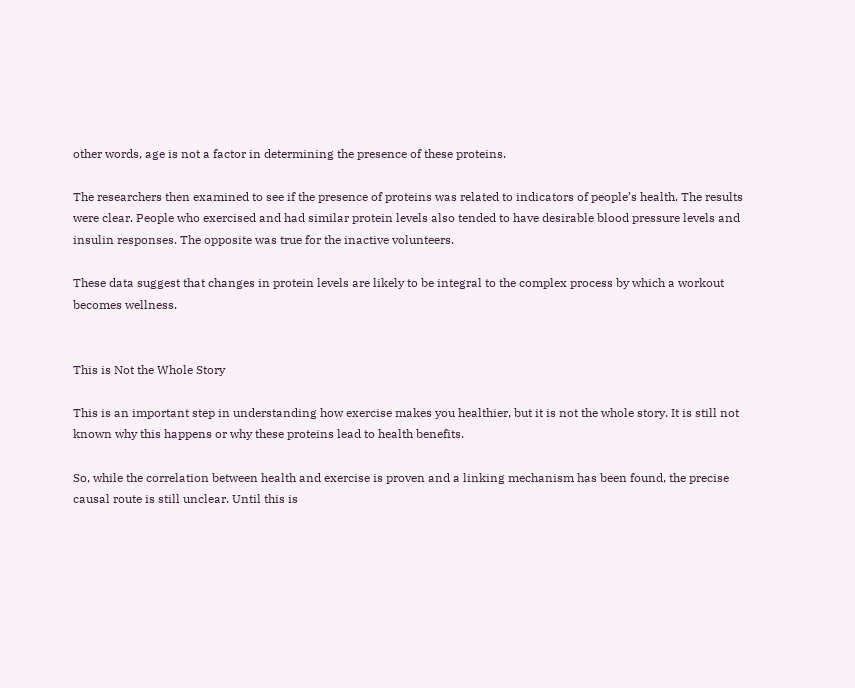other words, age is not a factor in determining the presence of these proteins.

The researchers then examined to see if the presence of proteins was related to indicators of people’s health. The results were clear. People who exercised and had similar protein levels also tended to have desirable blood pressure levels and insulin responses. The opposite was true for the inactive volunteers.

These data suggest that changes in protein levels are likely to be integral to the complex process by which a workout becomes wellness.


This is Not the Whole Story

This is an important step in understanding how exercise makes you healthier, but it is not the whole story. It is still not known why this happens or why these proteins lead to health benefits.

So, while the correlation between health and exercise is proven and a linking mechanism has been found, the precise causal route is still unclear. Until this is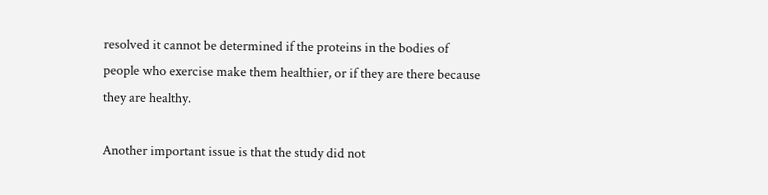resolved it cannot be determined if the proteins in the bodies of people who exercise make them healthier, or if they are there because they are healthy.

Another important issue is that the study did not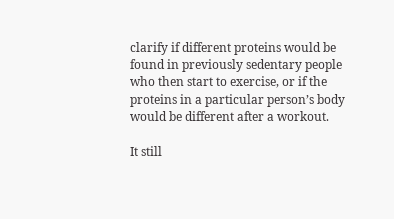clarify if different proteins would be found in previously sedentary people who then start to exercise, or if the proteins in a particular person’s body would be different after a workout.

It still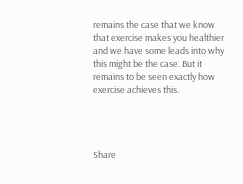remains the case that we know that exercise makes you healthier and we have some leads into why this might be the case. But it remains to be seen exactly how exercise achieves this.




Share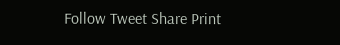Follow Tweet Share Print